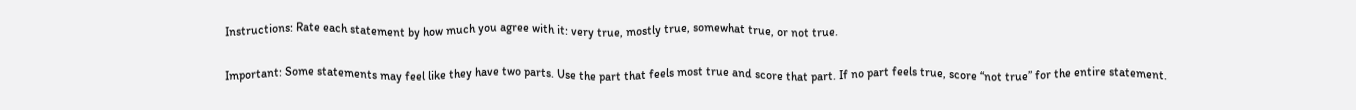Instructions: Rate each statement by how much you agree with it: very true, mostly true, somewhat true, or not true.

Important: Some statements may feel like they have two parts. Use the part that feels most true and score that part. If no part feels true, score “not true” for the entire statement.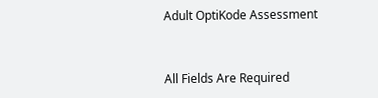Adult OptiKode Assessment


All Fields Are Required